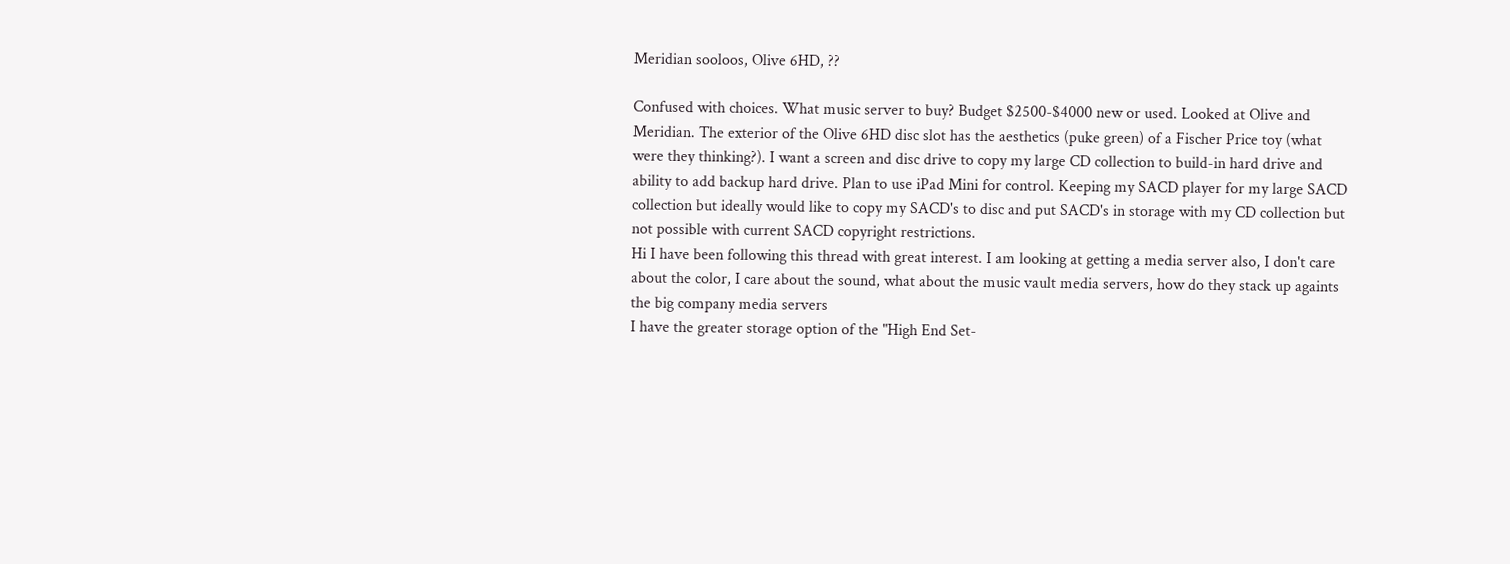Meridian sooloos, Olive 6HD, ??

Confused with choices. What music server to buy? Budget $2500-$4000 new or used. Looked at Olive and Meridian. The exterior of the Olive 6HD disc slot has the aesthetics (puke green) of a Fischer Price toy (what were they thinking?). I want a screen and disc drive to copy my large CD collection to build-in hard drive and ability to add backup hard drive. Plan to use iPad Mini for control. Keeping my SACD player for my large SACD collection but ideally would like to copy my SACD's to disc and put SACD's in storage with my CD collection but not possible with current SACD copyright restrictions.
Hi I have been following this thread with great interest. I am looking at getting a media server also, I don't care about the color, I care about the sound, what about the music vault media servers, how do they stack up againts the big company media servers
I have the greater storage option of the "High End Set-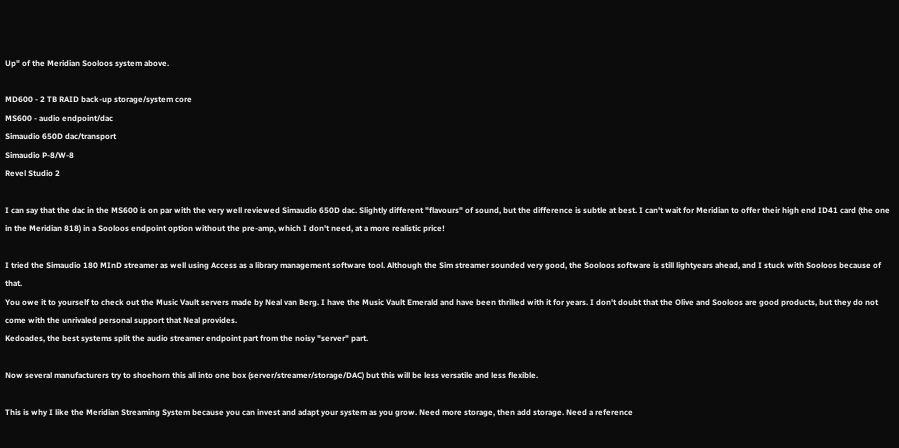Up" of the Meridian Sooloos system above.

MD600 - 2 TB RAID back-up storage/system core
MS600 - audio endpoint/dac
Simaudio 650D dac/transport
Simaudio P-8/W-8
Revel Studio 2

I can say that the dac in the MS600 is on par with the very well reviewed Simaudio 650D dac. Slightly different "flavours" of sound, but the difference is subtle at best. I can't wait for Meridian to offer their high end ID41 card (the one in the Meridian 818) in a Sooloos endpoint option without the pre-amp, which I don't need, at a more realistic price!

I tried the Simaudio 180 MInD streamer as well using Access as a library management software tool. Although the Sim streamer sounded very good, the Sooloos software is still lightyears ahead, and I stuck with Sooloos because of that.
You owe it to yourself to check out the Music Vault servers made by Neal van Berg. I have the Music Vault Emerald and have been thrilled with it for years. I don't doubt that the Olive and Sooloos are good products, but they do not come with the unrivaled personal support that Neal provides.
Kedoades, the best systems split the audio streamer endpoint part from the noisy "server" part.

Now several manufacturers try to shoehorn this all into one box (server/streamer/storage/DAC) but this will be less versatile and less flexible.

This is why I like the Meridian Streaming System because you can invest and adapt your system as you grow. Need more storage, then add storage. Need a reference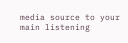media source to your main listening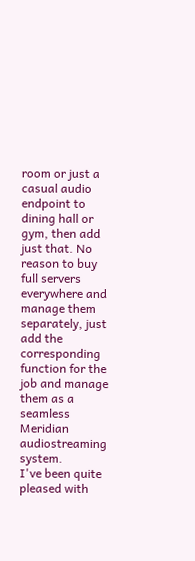room or just a casual audio endpoint to dining hall or gym, then add just that. No reason to buy full servers everywhere and manage them separately, just add the corresponding function for the job and manage them as a seamless Meridian audiostreaming system.
I've been quite pleased with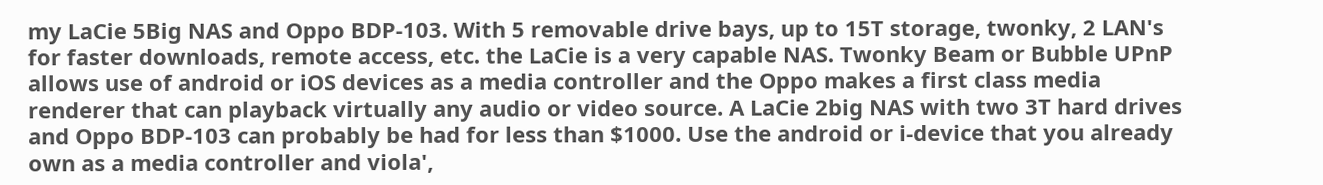my LaCie 5Big NAS and Oppo BDP-103. With 5 removable drive bays, up to 15T storage, twonky, 2 LAN's for faster downloads, remote access, etc. the LaCie is a very capable NAS. Twonky Beam or Bubble UPnP allows use of android or iOS devices as a media controller and the Oppo makes a first class media renderer that can playback virtually any audio or video source. A LaCie 2big NAS with two 3T hard drives and Oppo BDP-103 can probably be had for less than $1000. Use the android or i-device that you already own as a media controller and viola',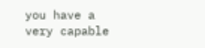you have a very capable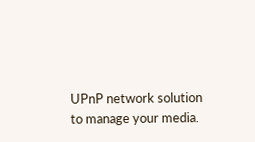UPnP network solution to manage your media.